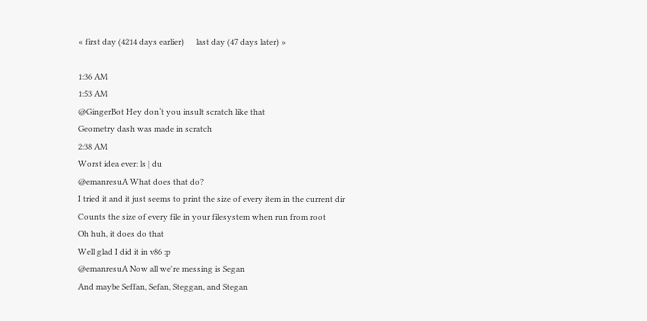« first day (4214 days earlier)      last day (47 days later) »

1:36 AM
1:53 AM
@GingerBot Hey don‘t you insult scratch like that
Geometry dash was made in scratch
2:38 AM
Worst idea ever: ls | du
@emanresuA What does that do?
I tried it and it just seems to print the size of every item in the current dir
Counts the size of every file in your filesystem when run from root
Oh huh, it does do that
Well glad I did it in v86 :p
@emanresuA Now all we're messing is Segan
And maybe Seffan, Sefan, Steggan, and Stegan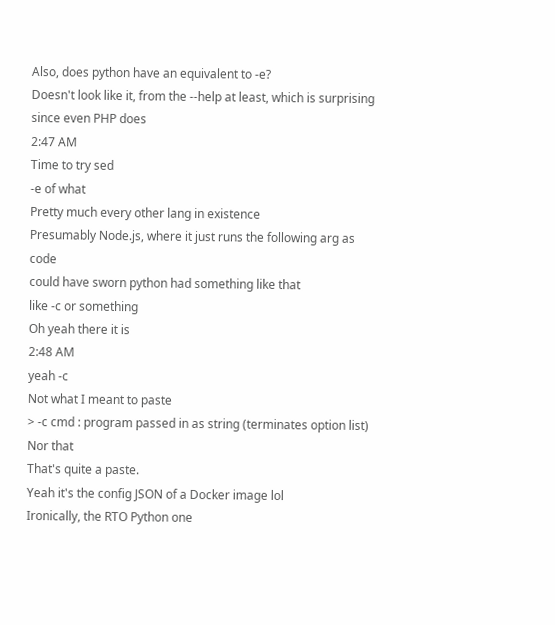Also, does python have an equivalent to -e?
Doesn't look like it, from the --help at least, which is surprising since even PHP does
2:47 AM
Time to try sed
-e of what
Pretty much every other lang in existence
Presumably Node.js, where it just runs the following arg as code
could have sworn python had something like that
like -c or something
Oh yeah there it is
2:48 AM
yeah -c
Not what I meant to paste
> -c cmd : program passed in as string (terminates option list)
Nor that
That's quite a paste.
Yeah it's the config JSON of a Docker image lol
Ironically, the RTO Python one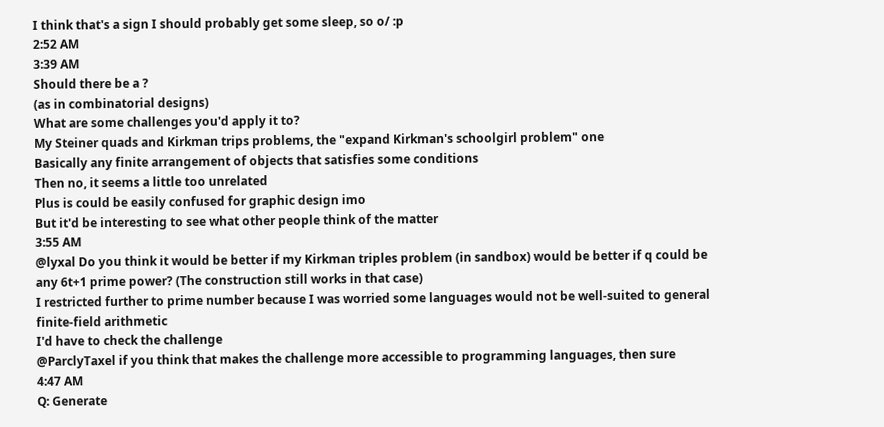I think that's a sign I should probably get some sleep, so o/ :p
2:52 AM
3:39 AM
Should there be a ?
(as in combinatorial designs)
What are some challenges you'd apply it to?
My Steiner quads and Kirkman trips problems, the "expand Kirkman's schoolgirl problem" one
Basically any finite arrangement of objects that satisfies some conditions
Then no, it seems a little too unrelated
Plus is could be easily confused for graphic design imo
But it'd be interesting to see what other people think of the matter
3:55 AM
@lyxal Do you think it would be better if my Kirkman triples problem (in sandbox) would be better if q could be any 6t+1 prime power? (The construction still works in that case)
I restricted further to prime number because I was worried some languages would not be well-suited to general finite-field arithmetic
I'd have to check the challenge
@ParclyTaxel if you think that makes the challenge more accessible to programming languages, then sure
4:47 AM
Q: Generate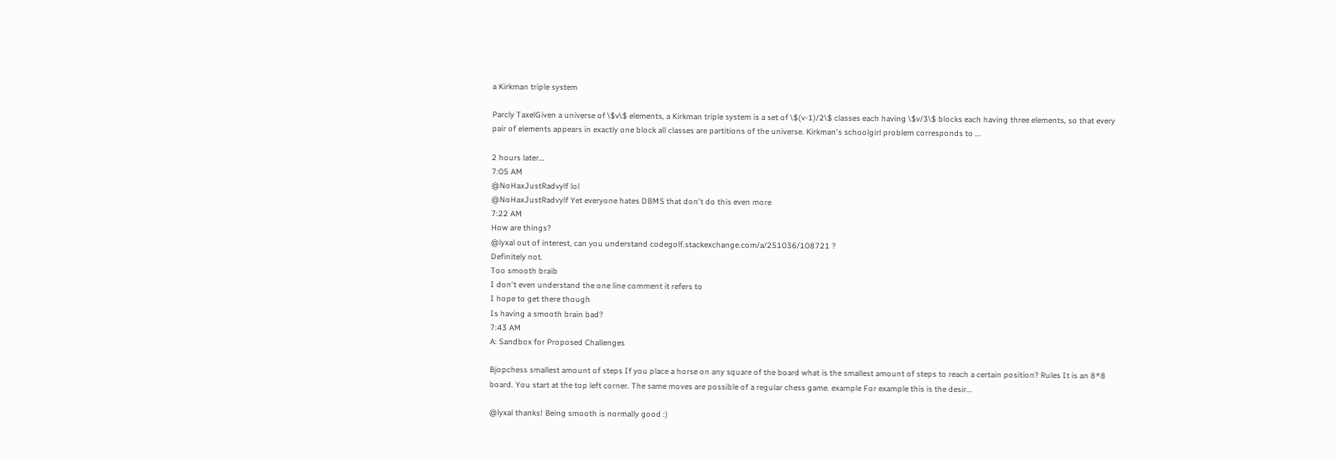a Kirkman triple system

Parcly TaxelGiven a universe of \$v\$ elements, a Kirkman triple system is a set of \$(v-1)/2\$ classes each having \$v/3\$ blocks each having three elements, so that every pair of elements appears in exactly one block all classes are partitions of the universe. Kirkman's schoolgirl problem corresponds to ...

2 hours later…
7:05 AM
@NoHaxJustRadvylf lol
@NoHaxJustRadvylf Yet everyone hates DBMS that don't do this even more
7:22 AM
How are things?
@lyxal out of interest, can you understand codegolf.stackexchange.com/a/251036/108721 ?
Definitely not.
Too smooth braib
I don't even understand the one line comment it refers to
I hope to get there though
Is having a smooth brain bad?
7:43 AM
A: Sandbox for Proposed Challenges

Bjopchess smallest amount of steps If you place a horse on any square of the board what is the smallest amount of steps to reach a certain position? Rules It is an 8*8 board. You start at the top left corner. The same moves are possible of a regular chess game. example For example this is the desir...

@lyxal thanks! Being smooth is normally good :)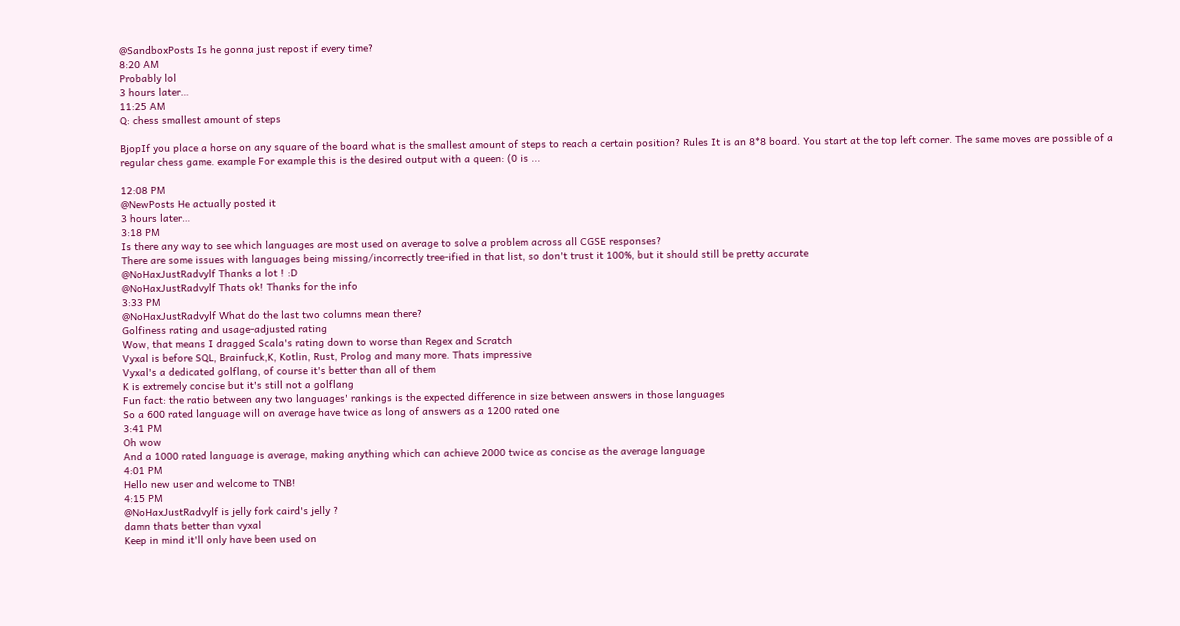@SandboxPosts Is he gonna just repost if every time?
8:20 AM
Probably lol
3 hours later…
11:25 AM
Q: chess smallest amount of steps

BjopIf you place a horse on any square of the board what is the smallest amount of steps to reach a certain position? Rules It is an 8*8 board. You start at the top left corner. The same moves are possible of a regular chess game. example For example this is the desired output with a queen: (0 is ...

12:08 PM
@NewPosts He actually posted it
3 hours later…
3:18 PM
Is there any way to see which languages are most used on average to solve a problem across all CGSE responses?
There are some issues with languages being missing/incorrectly tree-ified in that list, so don't trust it 100%, but it should still be pretty accurate
@NoHaxJustRadvylf Thanks a lot ! :D
@NoHaxJustRadvylf Thats ok! Thanks for the info
3:33 PM
@NoHaxJustRadvylf What do the last two columns mean there?
Golfiness rating and usage-adjusted rating
Wow, that means I dragged Scala's rating down to worse than Regex and Scratch
Vyxal is before SQL, Brainfuck,K, Kotlin, Rust, Prolog and many more. Thats impressive
Vyxal's a dedicated golflang, of course it's better than all of them
K is extremely concise but it's still not a golflang
Fun fact: the ratio between any two languages' rankings is the expected difference in size between answers in those languages
So a 600 rated language will on average have twice as long of answers as a 1200 rated one
3:41 PM
Oh wow
And a 1000 rated language is average, making anything which can achieve 2000 twice as concise as the average language
4:01 PM
Hello new user and welcome to TNB!
4:15 PM
@NoHaxJustRadvylf is jelly fork caird's jelly ?
damn thats better than vyxal
Keep in mind it'll only have been used on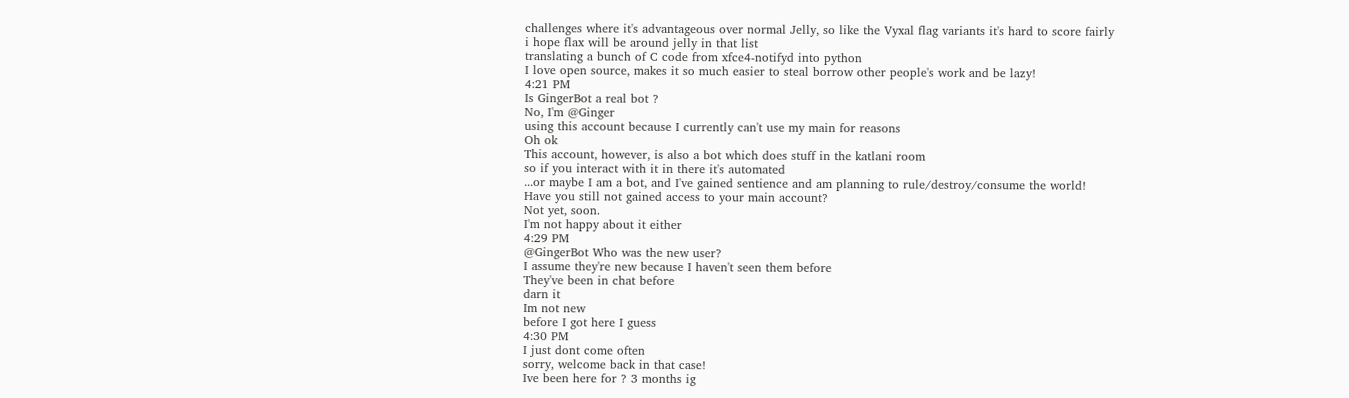challenges where it's advantageous over normal Jelly, so like the Vyxal flag variants it's hard to score fairly
i hope flax will be around jelly in that list
translating a bunch of C code from xfce4-notifyd into python
I love open source, makes it so much easier to steal borrow other people's work and be lazy!
4:21 PM
Is GingerBot a real bot ?
No, I'm @Ginger
using this account because I currently can't use my main for reasons
Oh ok
This account, however, is also a bot which does stuff in the katlani room
so if you interact with it in there it's automated
...or maybe I am a bot, and I've gained sentience and am planning to rule/destroy/consume the world!
Have you still not gained access to your main account?
Not yet, soon.
I'm not happy about it either
4:29 PM
@GingerBot Who was the new user?
I assume they're new because I haven't seen them before
They've been in chat before
darn it
Im not new
before I got here I guess
4:30 PM
I just dont come often
sorry, welcome back in that case!
Ive been here for ? 3 months ig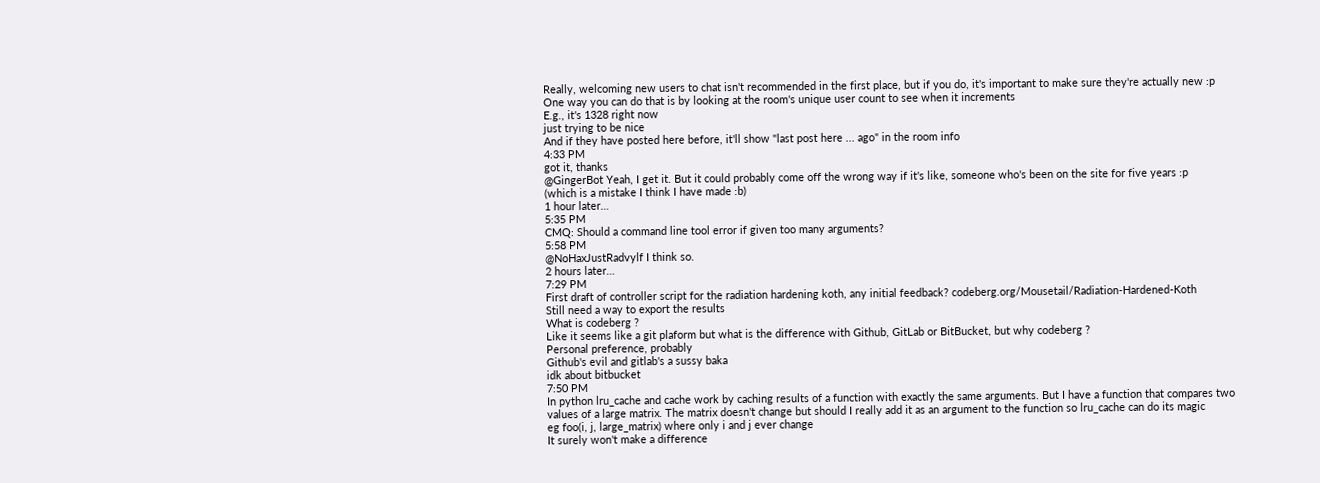Really, welcoming new users to chat isn't recommended in the first place, but if you do, it's important to make sure they're actually new :p
One way you can do that is by looking at the room's unique user count to see when it increments
E.g., it's 1328 right now
just trying to be nice
And if they have posted here before, it'll show "last post here ... ago" in the room info
4:33 PM
got it, thanks
@GingerBot Yeah, I get it. But it could probably come off the wrong way if it's like, someone who's been on the site for five years :p
(which is a mistake I think I have made :b)
1 hour later…
5:35 PM
CMQ: Should a command line tool error if given too many arguments?
5:58 PM
@NoHaxJustRadvylf I think so.
2 hours later…
7:29 PM
First draft of controller script for the radiation hardening koth, any initial feedback? codeberg.org/Mousetail/Radiation-Hardened-Koth
Still need a way to export the results
What is codeberg ?
Like it seems like a git plaform but what is the difference with Github, GitLab or BitBucket, but why codeberg ?
Personal preference, probably
Github's evil and gitlab's a sussy baka
idk about bitbucket
7:50 PM
In python lru_cache and cache work by caching results of a function with exactly the same arguments. But I have a function that compares two values of a large matrix. The matrix doesn't change but should I really add it as an argument to the function so lru_cache can do its magic
eg foo(i, j, large_matrix) where only i and j ever change
It surely won't make a difference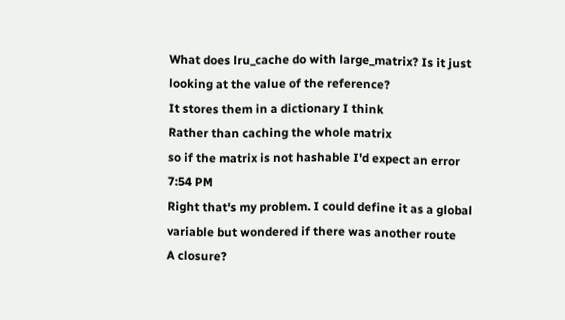What does lru_cache do with large_matrix? Is it just looking at the value of the reference?
It stores them in a dictionary I think
Rather than caching the whole matrix
so if the matrix is not hashable I'd expect an error
7:54 PM
Right that's my problem. I could define it as a global variable but wondered if there was another route
A closure?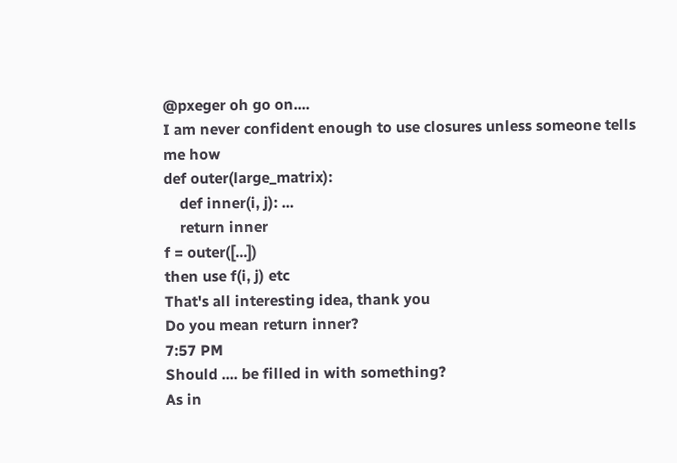@pxeger oh go on....
I am never confident enough to use closures unless someone tells me how
def outer(large_matrix):
    def inner(i, j): ...
    return inner
f = outer([...])
then use f(i, j) etc
That's all interesting idea, thank you
Do you mean return inner?
7:57 PM
Should .... be filled in with something?
As in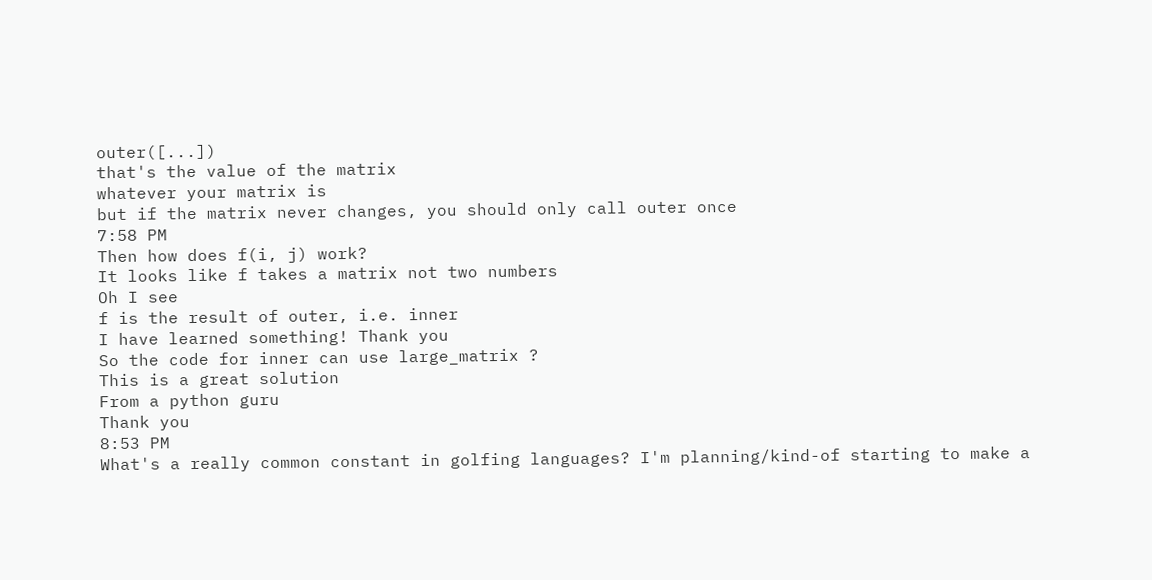outer([...])
that's the value of the matrix
whatever your matrix is
but if the matrix never changes, you should only call outer once
7:58 PM
Then how does f(i, j) work?
It looks like f takes a matrix not two numbers
Oh I see
f is the result of outer, i.e. inner
I have learned something! Thank you
So the code for inner can use large_matrix ?
This is a great solution
From a python guru
Thank you
8:53 PM
What's a really common constant in golfing languages? I'm planning/kind-of starting to make a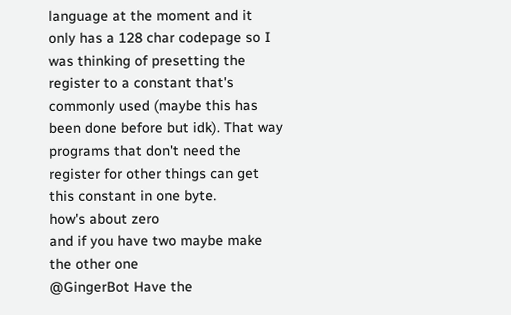language at the moment and it only has a 128 char codepage so I was thinking of presetting the register to a constant that's commonly used (maybe this has been done before but idk). That way programs that don't need the register for other things can get this constant in one byte.
how's about zero
and if you have two maybe make the other one
@GingerBot Have the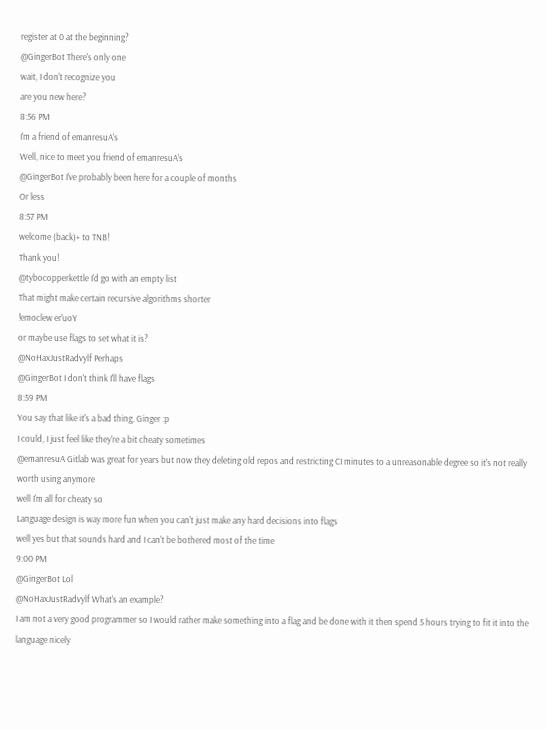register at 0 at the beginning?
@GingerBot There's only one
wait, I don't recognize you
are you new here?
8:56 PM
I'm a friend of emanresuA's
Well, nice to meet you friend of emanresuA's
@GingerBot I've probably been here for a couple of months
Or less
8:57 PM
welcome (back)+ to TNB!
Thank you!
@tybocopperkettle I'd go with an empty list
That might make certain recursive algorithms shorter
!emoclew er'uoY
or maybe use flags to set what it is?
@NoHaxJustRadvylf Perhaps
@GingerBot I don't think I'll have flags
8:59 PM
You say that like it's a bad thing, Ginger :p
I could, I just feel like they're a bit cheaty sometimes
@emanresuA Gitlab was great for years but now they deleting old repos and restricting CI minutes to a unreasonable degree so it's not really worth using anymore
well I'm all for cheaty so
Language design is way more fun when you can't just make any hard decisions into flags
well yes but that sounds hard and I can't be bothered most of the time
9:00 PM
@GingerBot Lol
@NoHaxJustRadvylf What's an example?
I am not a very good programmer so I would rather make something into a flag and be done with it then spend 5 hours trying to fit it into the language nicely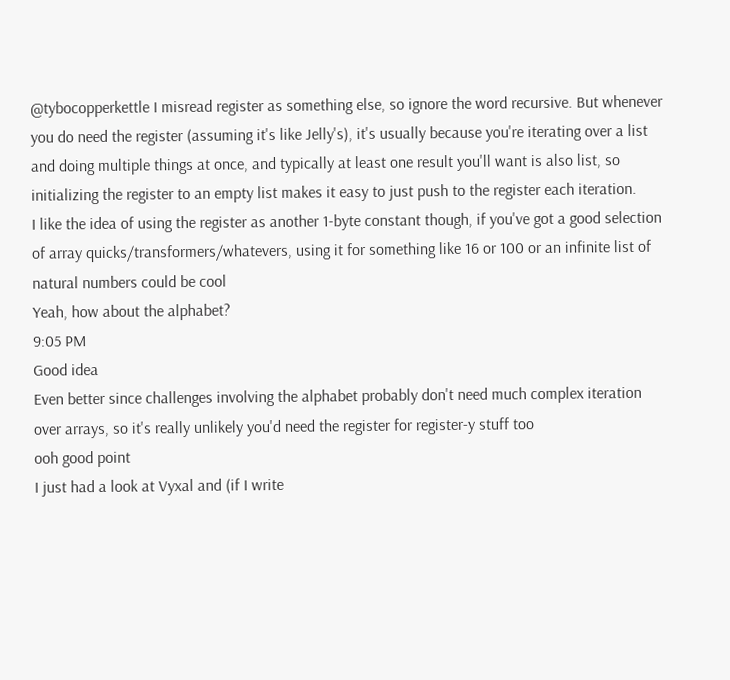@tybocopperkettle I misread register as something else, so ignore the word recursive. But whenever you do need the register (assuming it's like Jelly's), it's usually because you're iterating over a list and doing multiple things at once, and typically at least one result you'll want is also list, so initializing the register to an empty list makes it easy to just push to the register each iteration.
I like the idea of using the register as another 1-byte constant though, if you've got a good selection of array quicks/transformers/whatevers, using it for something like 16 or 100 or an infinite list of natural numbers could be cool
Yeah, how about the alphabet?
9:05 PM
Good idea
Even better since challenges involving the alphabet probably don't need much complex iteration over arrays, so it's really unlikely you'd need the register for register-y stuff too
ooh good point
I just had a look at Vyxal and (if I write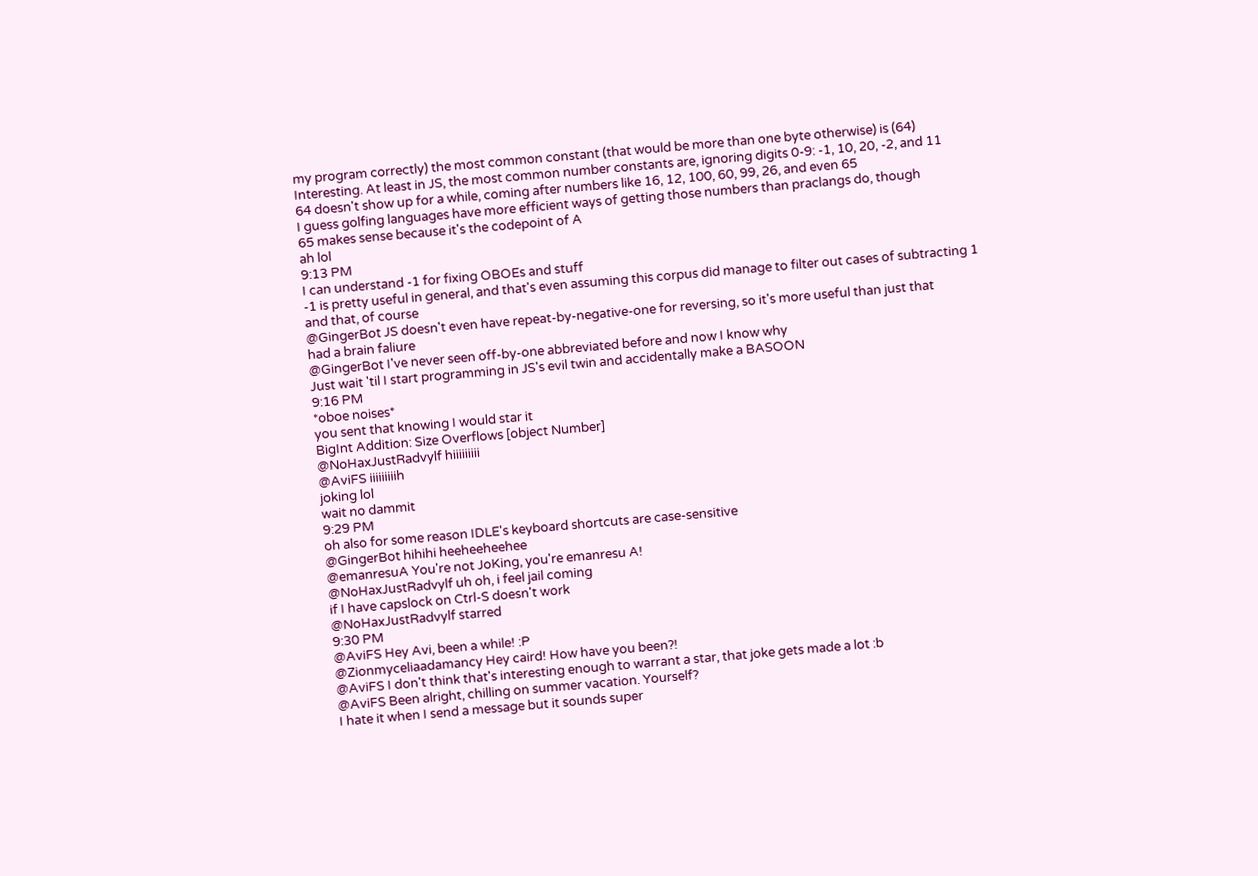my program correctly) the most common constant (that would be more than one byte otherwise) is (64)
Interesting. At least in JS, the most common number constants are, ignoring digits 0-9: -1, 10, 20, -2, and 11
64 doesn't show up for a while, coming after numbers like 16, 12, 100, 60, 99, 26, and even 65
I guess golfing languages have more efficient ways of getting those numbers than praclangs do, though
65 makes sense because it's the codepoint of A
ah lol
9:13 PM
I can understand -1 for fixing OBOEs and stuff
-1 is pretty useful in general, and that's even assuming this corpus did manage to filter out cases of subtracting 1
and that, of course
@GingerBot JS doesn't even have repeat-by-negative-one for reversing, so it's more useful than just that
had a brain faliure
@GingerBot I've never seen off-by-one abbreviated before and now I know why
Just wait 'til I start programming in JS's evil twin and accidentally make a BASOON
9:16 PM
*oboe noises*
you sent that knowing I would star it
BigInt Addition: Size Overflows [object Number]
@NoHaxJustRadvylf hiiiiiiiii
@AviFS iiiiiiiiih
joking lol
wait no dammit
9:29 PM
oh also for some reason IDLE's keyboard shortcuts are case-sensitive
@GingerBot hihihi heeheeheehee
@emanresuA You're not JoKing, you're emanresu A!
@NoHaxJustRadvylf uh oh, i feel jail coming
if I have capslock on Ctrl-S doesn't work
@NoHaxJustRadvylf starred
9:30 PM
@AviFS Hey Avi, been a while! :P
@Zionmyceliaadamancy Hey caird! How have you been?!
@AviFS I don't think that's interesting enough to warrant a star, that joke gets made a lot :b
@AviFS Been alright, chilling on summer vacation. Yourself?
I hate it when I send a message but it sounds super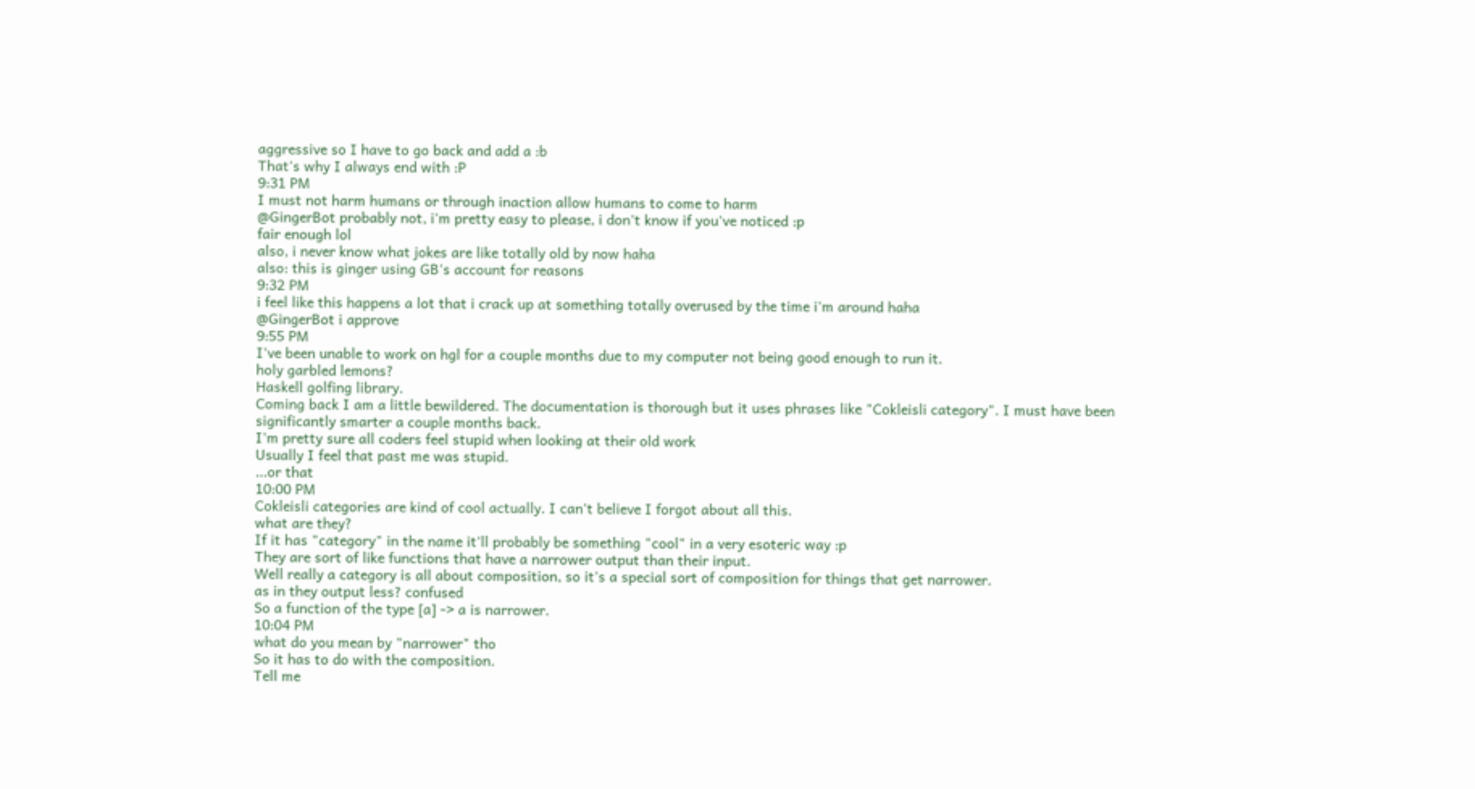aggressive so I have to go back and add a :b
That's why I always end with :P
9:31 PM
I must not harm humans or through inaction allow humans to come to harm
@GingerBot probably not, i'm pretty easy to please, i don't know if you've noticed :p
fair enough lol
also, i never know what jokes are like totally old by now haha
also: this is ginger using GB's account for reasons
9:32 PM
i feel like this happens a lot that i crack up at something totally overused by the time i'm around haha
@GingerBot i approve
9:55 PM
I've been unable to work on hgl for a couple months due to my computer not being good enough to run it.
holy garbled lemons?
Haskell golfing library.
Coming back I am a little bewildered. The documentation is thorough but it uses phrases like "Cokleisli category". I must have been significantly smarter a couple months back.
I'm pretty sure all coders feel stupid when looking at their old work
Usually I feel that past me was stupid.
...or that
10:00 PM
Cokleisli categories are kind of cool actually. I can't believe I forgot about all this.
what are they?
If it has "category" in the name it'll probably be something "cool" in a very esoteric way :p
They are sort of like functions that have a narrower output than their input.
Well really a category is all about composition, so it's a special sort of composition for things that get narrower.
as in they output less? confused
So a function of the type [a] -> a is narrower.
10:04 PM
what do you mean by "narrower" tho
So it has to do with the composition.
Tell me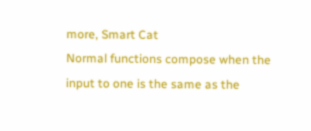more, Smart Cat
Normal functions compose when the input to one is the same as the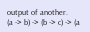output of another.
(a -> b) -> (b -> c) -> (a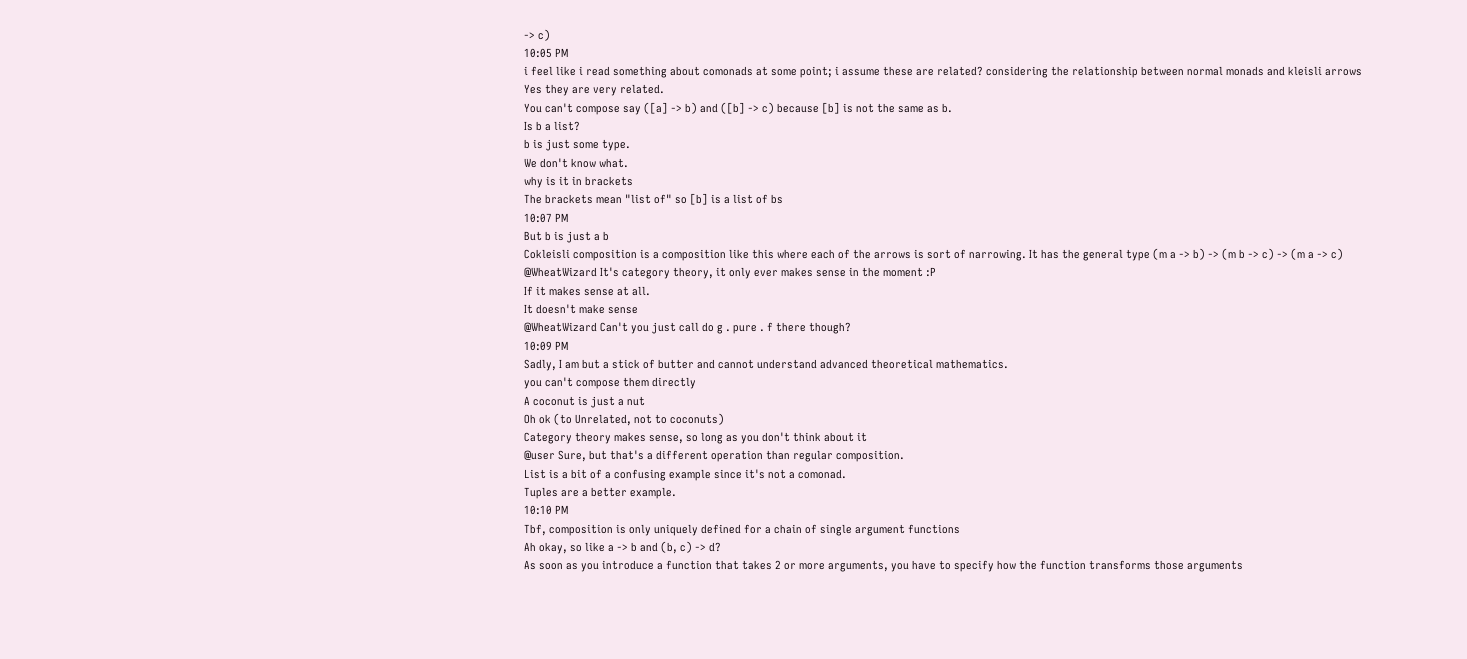-> c)
10:05 PM
i feel like i read something about comonads at some point; i assume these are related? considering the relationship between normal monads and kleisli arrows
Yes they are very related.
You can't compose say ([a] -> b) and ([b] -> c) because [b] is not the same as b.
Is b a list?
b is just some type.
We don't know what.
why is it in brackets
The brackets mean "list of" so [b] is a list of bs
10:07 PM
But b is just a b
Cokleisli composition is a composition like this where each of the arrows is sort of narrowing. It has the general type (m a -> b) -> (m b -> c) -> (m a -> c)
@WheatWizard It's category theory, it only ever makes sense in the moment :P
If it makes sense at all.
It doesn't make sense
@WheatWizard Can't you just call do g . pure . f there though?
10:09 PM
Sadly, I am but a stick of butter and cannot understand advanced theoretical mathematics.
you can't compose them directly
A coconut is just a nut
Oh ok (to Unrelated, not to coconuts)
Category theory makes sense, so long as you don't think about it
@user Sure, but that's a different operation than regular composition.
List is a bit of a confusing example since it's not a comonad.
Tuples are a better example.
10:10 PM
Tbf, composition is only uniquely defined for a chain of single argument functions
Ah okay, so like a -> b and (b, c) -> d?
As soon as you introduce a function that takes 2 or more arguments, you have to specify how the function transforms those arguments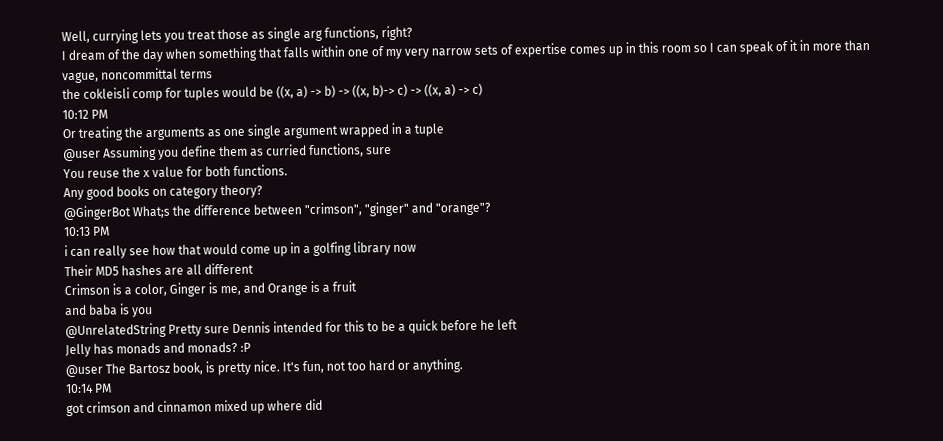Well, currying lets you treat those as single arg functions, right?
I dream of the day when something that falls within one of my very narrow sets of expertise comes up in this room so I can speak of it in more than vague, noncommittal terms
the cokleisli comp for tuples would be ((x, a) -> b) -> ((x, b)-> c) -> ((x, a) -> c)
10:12 PM
Or treating the arguments as one single argument wrapped in a tuple
@user Assuming you define them as curried functions, sure
You reuse the x value for both functions.
Any good books on category theory?
@GingerBot What;s the difference between "crimson", "ginger" and "orange"?
10:13 PM
i can really see how that would come up in a golfing library now
Their MD5 hashes are all different
Crimson is a color, Ginger is me, and Orange is a fruit
and baba is you
@UnrelatedString Pretty sure Dennis intended for this to be a quick before he left
Jelly has monads and monads? :P
@user The Bartosz book, is pretty nice. It's fun, not too hard or anything.
10:14 PM
got crimson and cinnamon mixed up where did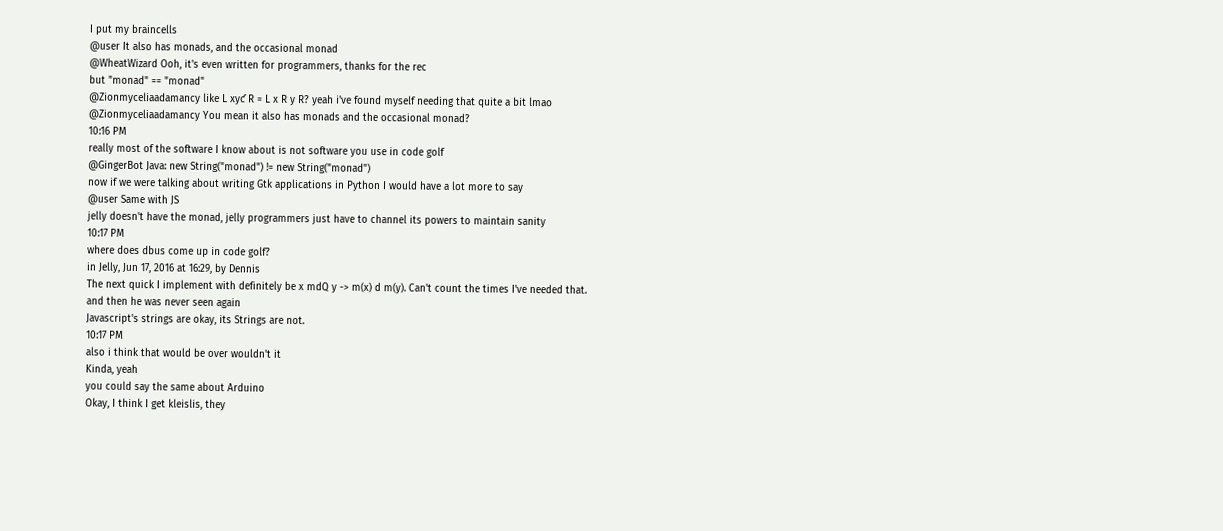I put my braincells
@user It also has monads, and the occasional monad
@WheatWizard Ooh, it's even written for programmers, thanks for the rec
but "monad" == "monad"
@Zionmyceliaadamancy like L xyƈ R = L x R y R? yeah i've found myself needing that quite a bit lmao
@Zionmyceliaadamancy You mean it also has monads and the occasional monad?
10:16 PM
really most of the software I know about is not software you use in code golf
@GingerBot Java: new String("monad") != new String("monad")
now if we were talking about writing Gtk applications in Python I would have a lot more to say
@user Same with JS
jelly doesn't have the monad, jelly programmers just have to channel its powers to maintain sanity
10:17 PM
where does dbus come up in code golf?
in Jelly, Jun 17, 2016 at 16:29, by Dennis
The next quick I implement with definitely be x mdQ y -> m(x) d m(y). Can't count the times I've needed that.
and then he was never seen again
Javascript's strings are okay, its Strings are not.
10:17 PM
also i think that would be over wouldn't it
Kinda, yeah
you could say the same about Arduino
Okay, I think I get kleislis, they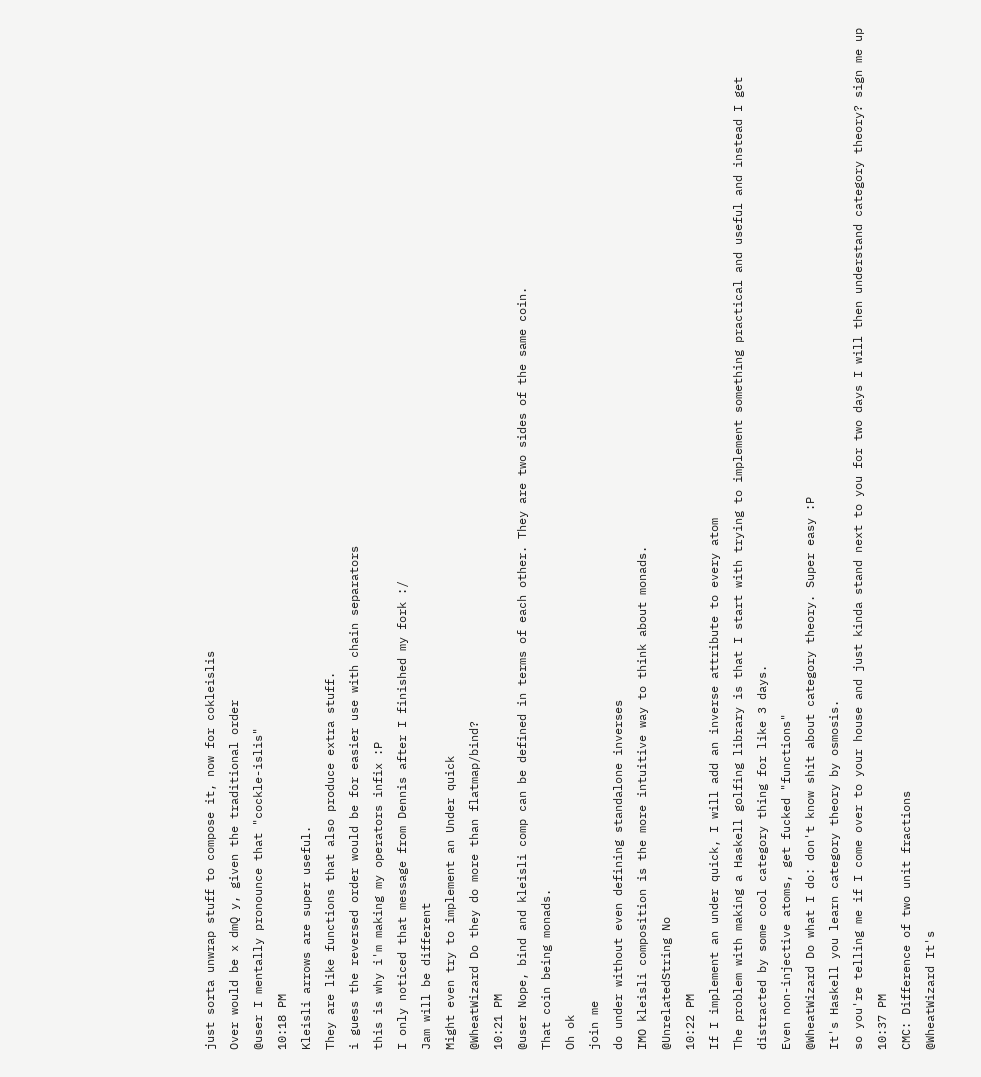just sorta unwrap stuff to compose it, now for cokleislis
Over would be x dmQ y, given the traditional order
@user I mentally pronounce that "cockle-islis"
10:18 PM
Kleisli arrows are super useful.
They are like functions that also produce extra stuff.
i guess the reversed order would be for easier use with chain separators
this is why i'm making my operators infix :P
I only noticed that message from Dennis after I finished my fork :/
Jam will be different
Might even try to implement an Under quick
@WheatWizard Do they do more than flatmap/bind?
10:21 PM
@user Nope, bind and kleisli comp can be defined in terms of each other. They are two sides of the same coin.
That coin being monads.
Oh ok
join me
do under without even defining standalone inverses
IMO kleisli composition is the more intuitive way to think about monads.
@UnrelatedString No
10:22 PM
If I implement an under quick, I will add an inverse attribute to every atom
The problem with making a Haskell golfing library is that I start with trying to implement something practical and useful and instead I get distracted by some cool category thing for like 3 days.
Even non-injective atoms, get fucked "functions"
@WheatWizard Do what I do: don't know shit about category theory. Super easy :P
It's Haskell you learn category theory by osmosis.
so you're telling me if I come over to your house and just kinda stand next to you for two days I will then understand category theory? sign me up
10:37 PM
CMC: Difference of two unit fractions
@WheatWizard It's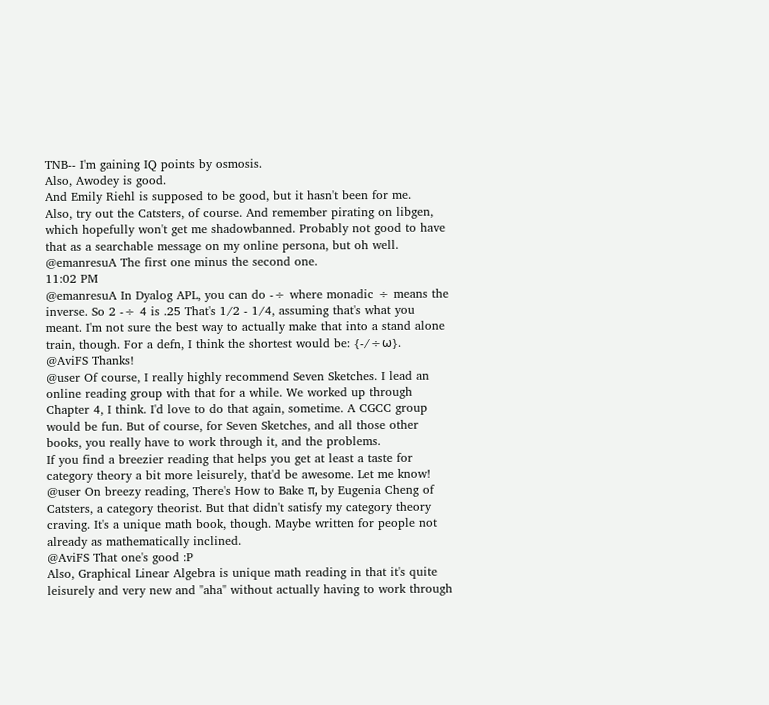TNB-- I'm gaining IQ points by osmosis.
Also, Awodey is good.
And Emily Riehl is supposed to be good, but it hasn't been for me.
Also, try out the Catsters, of course. And remember pirating on libgen, which hopefully won't get me shadowbanned. Probably not good to have that as a searchable message on my online persona, but oh well.
@emanresuA The first one minus the second one.
11:02 PM
@emanresuA In Dyalog APL, you can do -÷ where monadic ÷ means the inverse. So 2 -÷ 4 is .25 That's 1/2 - 1/4, assuming that's what you meant. I'm not sure the best way to actually make that into a stand alone train, though. For a defn, I think the shortest would be: {-/÷⍵}.
@AviFS Thanks!
@user Of course, I really highly recommend Seven Sketches. I lead an online reading group with that for a while. We worked up through Chapter 4, I think. I'd love to do that again, sometime. A CGCC group would be fun. But of course, for Seven Sketches, and all those other books, you really have to work through it, and the problems.
If you find a breezier reading that helps you get at least a taste for category theory a bit more leisurely, that'd be awesome. Let me know!
@user On breezy reading, There's How to Bake π, by Eugenia Cheng of Catsters, a category theorist. But that didn't satisfy my category theory craving. It's a unique math book, though. Maybe written for people not already as mathematically inclined.
@AviFS That one's good :P
Also, Graphical Linear Algebra is unique math reading in that it's quite leisurely and very new and "aha" without actually having to work through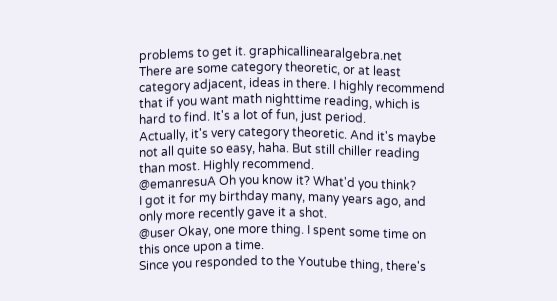problems to get it. graphicallinearalgebra.net
There are some category theoretic, or at least category adjacent, ideas in there. I highly recommend that if you want math nighttime reading, which is hard to find. It's a lot of fun, just period.
Actually, it's very category theoretic. And it's maybe not all quite so easy, haha. But still chiller reading than most. Highly recommend.
@emanresuA Oh you know it? What'd you think?
I got it for my birthday many, many years ago, and only more recently gave it a shot.
@user Okay, one more thing. I spent some time on this once upon a time.
Since you responded to the Youtube thing, there's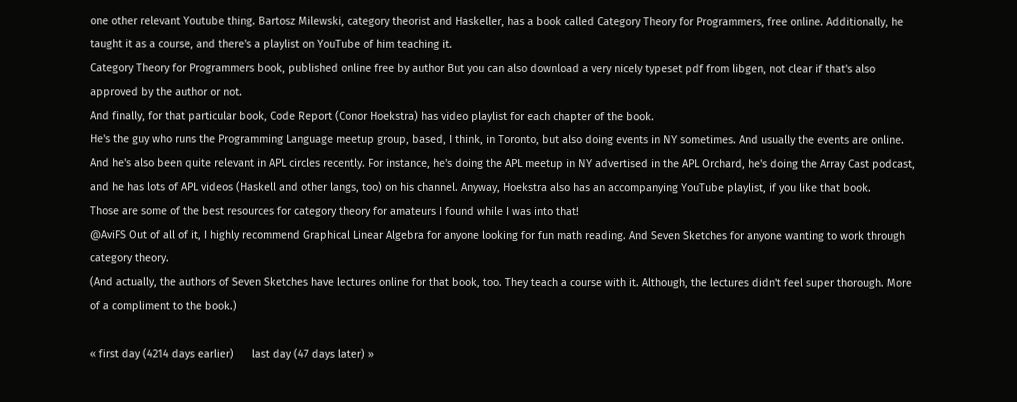one other relevant Youtube thing. Bartosz Milewski, category theorist and Haskeller, has a book called Category Theory for Programmers, free online. Additionally, he taught it as a course, and there's a playlist on YouTube of him teaching it.
Category Theory for Programmers book, published online free by author But you can also download a very nicely typeset pdf from libgen, not clear if that's also approved by the author or not.
And finally, for that particular book, Code Report (Conor Hoekstra) has video playlist for each chapter of the book.
He's the guy who runs the Programming Language meetup group, based, I think, in Toronto, but also doing events in NY sometimes. And usually the events are online. And he's also been quite relevant in APL circles recently. For instance, he's doing the APL meetup in NY advertised in the APL Orchard, he's doing the Array Cast podcast, and he has lots of APL videos (Haskell and other langs, too) on his channel. Anyway, Hoekstra also has an accompanying YouTube playlist, if you like that book.
Those are some of the best resources for category theory for amateurs I found while I was into that!
@AviFS Out of all of it, I highly recommend Graphical Linear Algebra for anyone looking for fun math reading. And Seven Sketches for anyone wanting to work through category theory.
(And actually, the authors of Seven Sketches have lectures online for that book, too. They teach a course with it. Although, the lectures didn't feel super thorough. More of a compliment to the book.)

« first day (4214 days earlier)      last day (47 days later) »